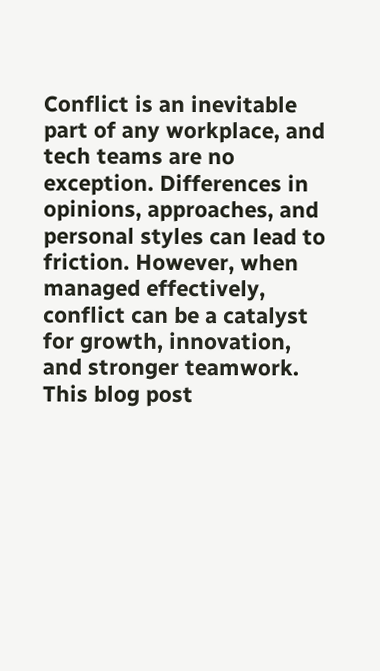Conflict is an inevitable part of any workplace, and tech teams are no exception. Differences in opinions, approaches, and personal styles can lead to friction. However, when managed effectively, conflict can be a catalyst for growth, innovation, and stronger teamwork. This blog post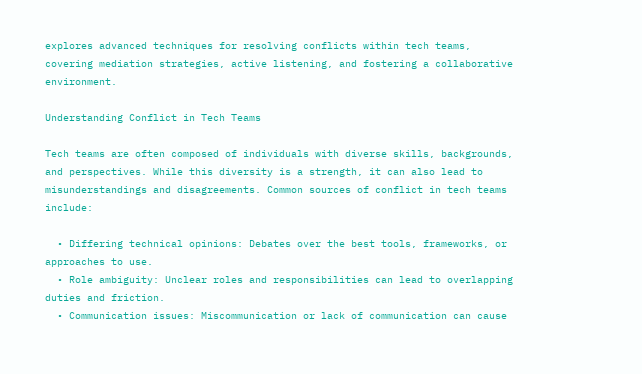explores advanced techniques for resolving conflicts within tech teams, covering mediation strategies, active listening, and fostering a collaborative environment.

Understanding Conflict in Tech Teams

Tech teams are often composed of individuals with diverse skills, backgrounds, and perspectives. While this diversity is a strength, it can also lead to misunderstandings and disagreements. Common sources of conflict in tech teams include:

  • Differing technical opinions: Debates over the best tools, frameworks, or approaches to use.
  • Role ambiguity: Unclear roles and responsibilities can lead to overlapping duties and friction.
  • Communication issues: Miscommunication or lack of communication can cause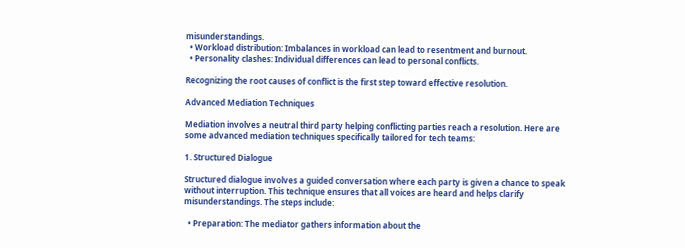misunderstandings.
  • Workload distribution: Imbalances in workload can lead to resentment and burnout.
  • Personality clashes: Individual differences can lead to personal conflicts.

Recognizing the root causes of conflict is the first step toward effective resolution.

Advanced Mediation Techniques

Mediation involves a neutral third party helping conflicting parties reach a resolution. Here are some advanced mediation techniques specifically tailored for tech teams:

1. Structured Dialogue

Structured dialogue involves a guided conversation where each party is given a chance to speak without interruption. This technique ensures that all voices are heard and helps clarify misunderstandings. The steps include:

  • Preparation: The mediator gathers information about the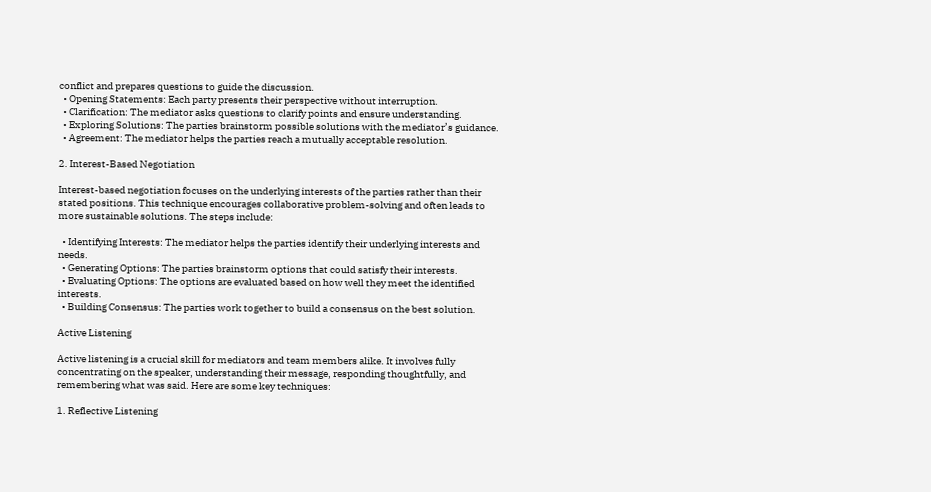conflict and prepares questions to guide the discussion.
  • Opening Statements: Each party presents their perspective without interruption.
  • Clarification: The mediator asks questions to clarify points and ensure understanding.
  • Exploring Solutions: The parties brainstorm possible solutions with the mediator’s guidance.
  • Agreement: The mediator helps the parties reach a mutually acceptable resolution.

2. Interest-Based Negotiation

Interest-based negotiation focuses on the underlying interests of the parties rather than their stated positions. This technique encourages collaborative problem-solving and often leads to more sustainable solutions. The steps include:

  • Identifying Interests: The mediator helps the parties identify their underlying interests and needs.
  • Generating Options: The parties brainstorm options that could satisfy their interests.
  • Evaluating Options: The options are evaluated based on how well they meet the identified interests.
  • Building Consensus: The parties work together to build a consensus on the best solution.

Active Listening

Active listening is a crucial skill for mediators and team members alike. It involves fully concentrating on the speaker, understanding their message, responding thoughtfully, and remembering what was said. Here are some key techniques:

1. Reflective Listening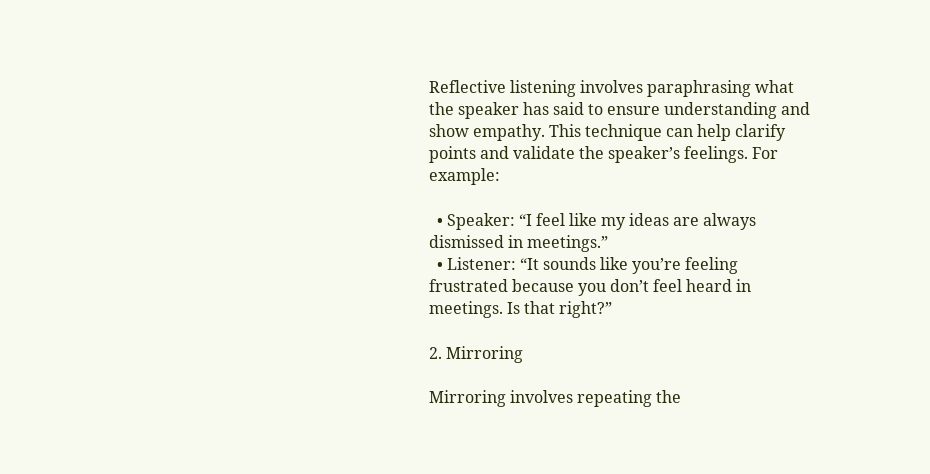Reflective listening involves paraphrasing what the speaker has said to ensure understanding and show empathy. This technique can help clarify points and validate the speaker’s feelings. For example:

  • Speaker: “I feel like my ideas are always dismissed in meetings.”
  • Listener: “It sounds like you’re feeling frustrated because you don’t feel heard in meetings. Is that right?”

2. Mirroring

Mirroring involves repeating the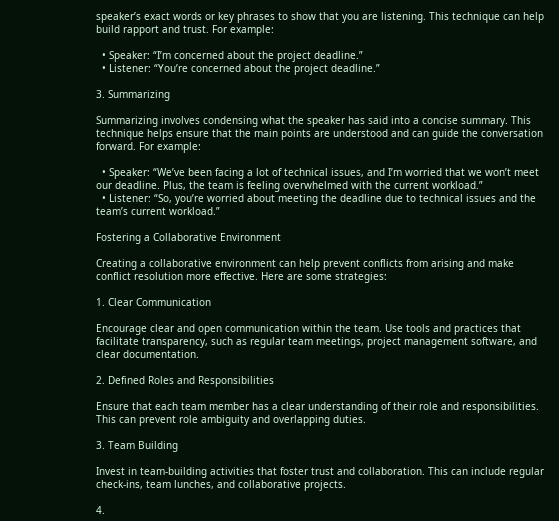speaker’s exact words or key phrases to show that you are listening. This technique can help build rapport and trust. For example:

  • Speaker: “I’m concerned about the project deadline.”
  • Listener: “You’re concerned about the project deadline.”

3. Summarizing

Summarizing involves condensing what the speaker has said into a concise summary. This technique helps ensure that the main points are understood and can guide the conversation forward. For example:

  • Speaker: “We’ve been facing a lot of technical issues, and I’m worried that we won’t meet our deadline. Plus, the team is feeling overwhelmed with the current workload.”
  • Listener: “So, you’re worried about meeting the deadline due to technical issues and the team’s current workload.”

Fostering a Collaborative Environment

Creating a collaborative environment can help prevent conflicts from arising and make conflict resolution more effective. Here are some strategies:

1. Clear Communication

Encourage clear and open communication within the team. Use tools and practices that facilitate transparency, such as regular team meetings, project management software, and clear documentation.

2. Defined Roles and Responsibilities

Ensure that each team member has a clear understanding of their role and responsibilities. This can prevent role ambiguity and overlapping duties.

3. Team Building

Invest in team-building activities that foster trust and collaboration. This can include regular check-ins, team lunches, and collaborative projects.

4.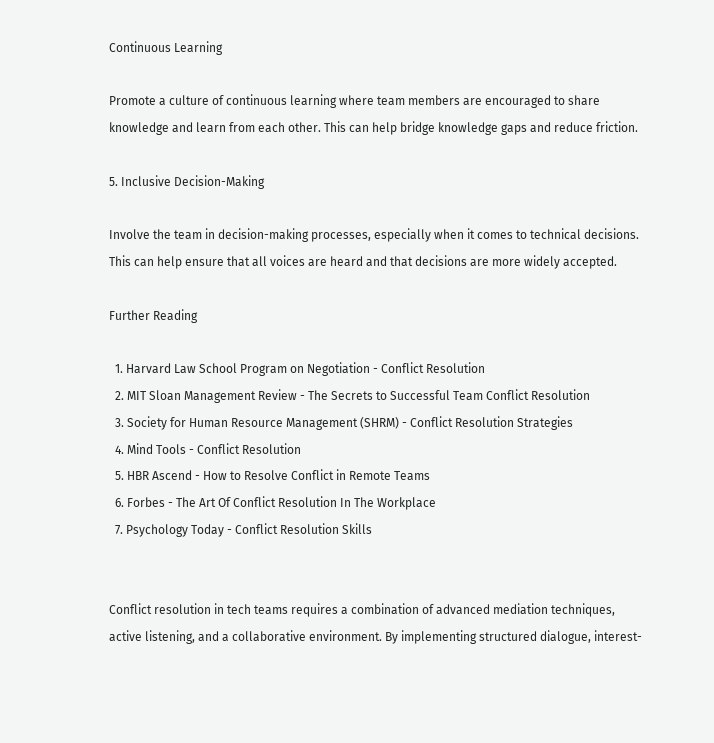Continuous Learning

Promote a culture of continuous learning where team members are encouraged to share knowledge and learn from each other. This can help bridge knowledge gaps and reduce friction.

5. Inclusive Decision-Making

Involve the team in decision-making processes, especially when it comes to technical decisions. This can help ensure that all voices are heard and that decisions are more widely accepted.

Further Reading

  1. Harvard Law School Program on Negotiation - Conflict Resolution
  2. MIT Sloan Management Review - The Secrets to Successful Team Conflict Resolution
  3. Society for Human Resource Management (SHRM) - Conflict Resolution Strategies
  4. Mind Tools - Conflict Resolution
  5. HBR Ascend - How to Resolve Conflict in Remote Teams
  6. Forbes - The Art Of Conflict Resolution In The Workplace
  7. Psychology Today - Conflict Resolution Skills


Conflict resolution in tech teams requires a combination of advanced mediation techniques, active listening, and a collaborative environment. By implementing structured dialogue, interest-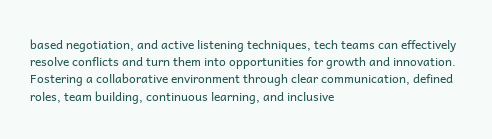based negotiation, and active listening techniques, tech teams can effectively resolve conflicts and turn them into opportunities for growth and innovation. Fostering a collaborative environment through clear communication, defined roles, team building, continuous learning, and inclusive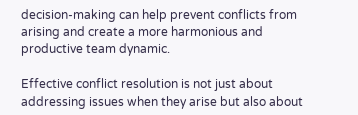decision-making can help prevent conflicts from arising and create a more harmonious and productive team dynamic.

Effective conflict resolution is not just about addressing issues when they arise but also about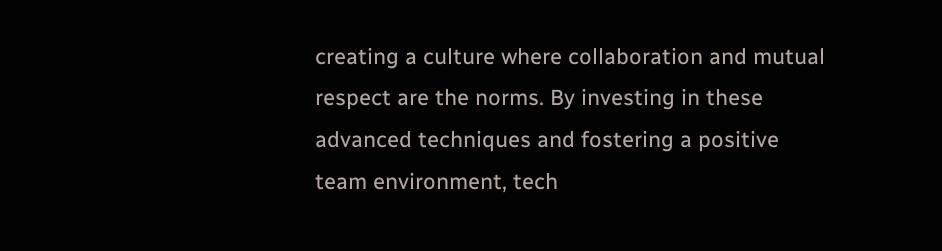creating a culture where collaboration and mutual respect are the norms. By investing in these advanced techniques and fostering a positive team environment, tech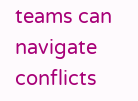teams can navigate conflicts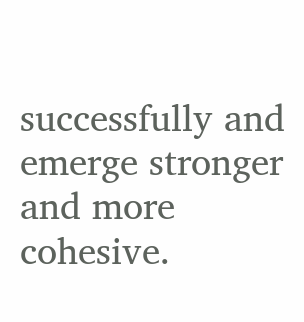successfully and emerge stronger and more cohesive.